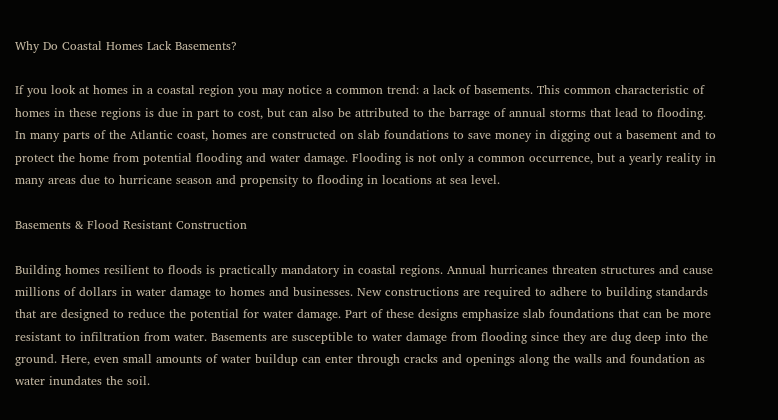Why Do Coastal Homes Lack Basements?

If you look at homes in a coastal region you may notice a common trend: a lack of basements. This common characteristic of homes in these regions is due in part to cost, but can also be attributed to the barrage of annual storms that lead to flooding. In many parts of the Atlantic coast, homes are constructed on slab foundations to save money in digging out a basement and to protect the home from potential flooding and water damage. Flooding is not only a common occurrence, but a yearly reality in many areas due to hurricane season and propensity to flooding in locations at sea level.

Basements & Flood Resistant Construction

Building homes resilient to floods is practically mandatory in coastal regions. Annual hurricanes threaten structures and cause millions of dollars in water damage to homes and businesses. New constructions are required to adhere to building standards that are designed to reduce the potential for water damage. Part of these designs emphasize slab foundations that can be more resistant to infiltration from water. Basements are susceptible to water damage from flooding since they are dug deep into the ground. Here, even small amounts of water buildup can enter through cracks and openings along the walls and foundation as water inundates the soil.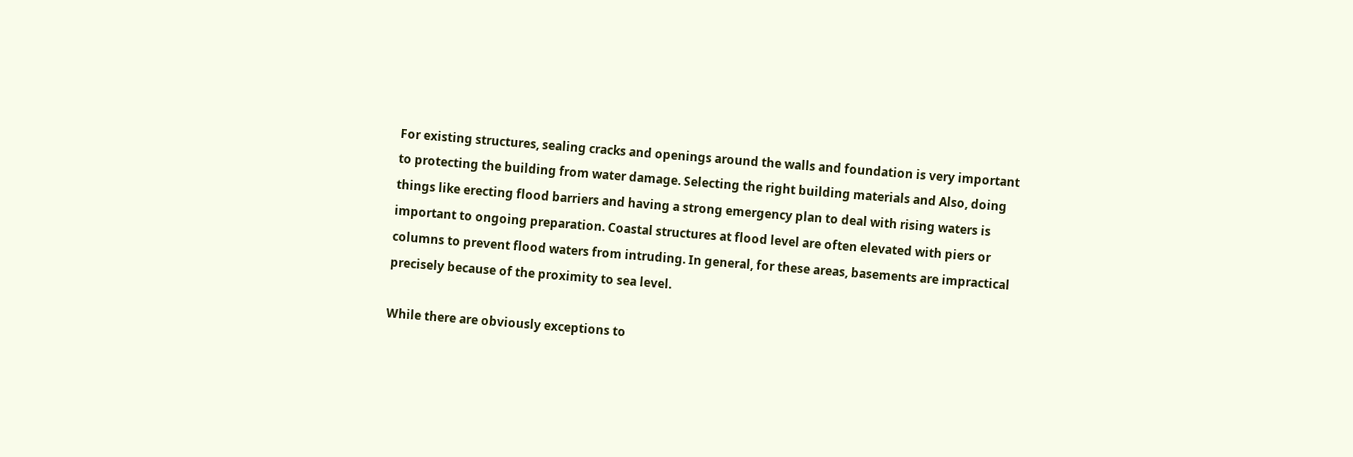For existing structures, sealing cracks and openings around the walls and foundation is very important to protecting the building from water damage. Selecting the right building materials and Also, doing things like erecting flood barriers and having a strong emergency plan to deal with rising waters is important to ongoing preparation. Coastal structures at flood level are often elevated with piers or columns to prevent flood waters from intruding. In general, for these areas, basements are impractical precisely because of the proximity to sea level.

While there are obviously exceptions to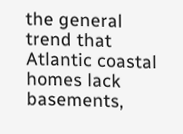the general trend that Atlantic coastal homes lack basements,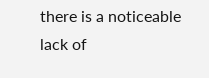there is a noticeable lack of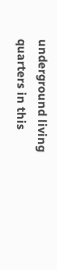underground living quarters in this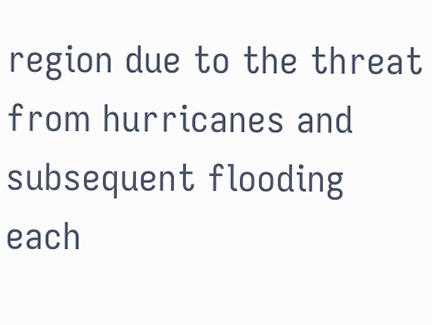region due to the threat from hurricanes and subsequent flooding each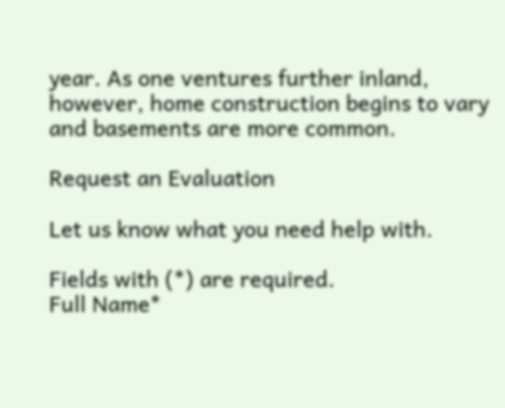year. As one ventures further inland, however, home construction begins to vary and basements are more common.

Request an Evaluation

Let us know what you need help with.

Fields with (*) are required.
Full Name*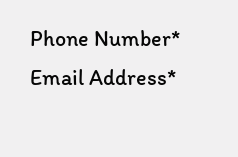Phone Number*
Email Address*